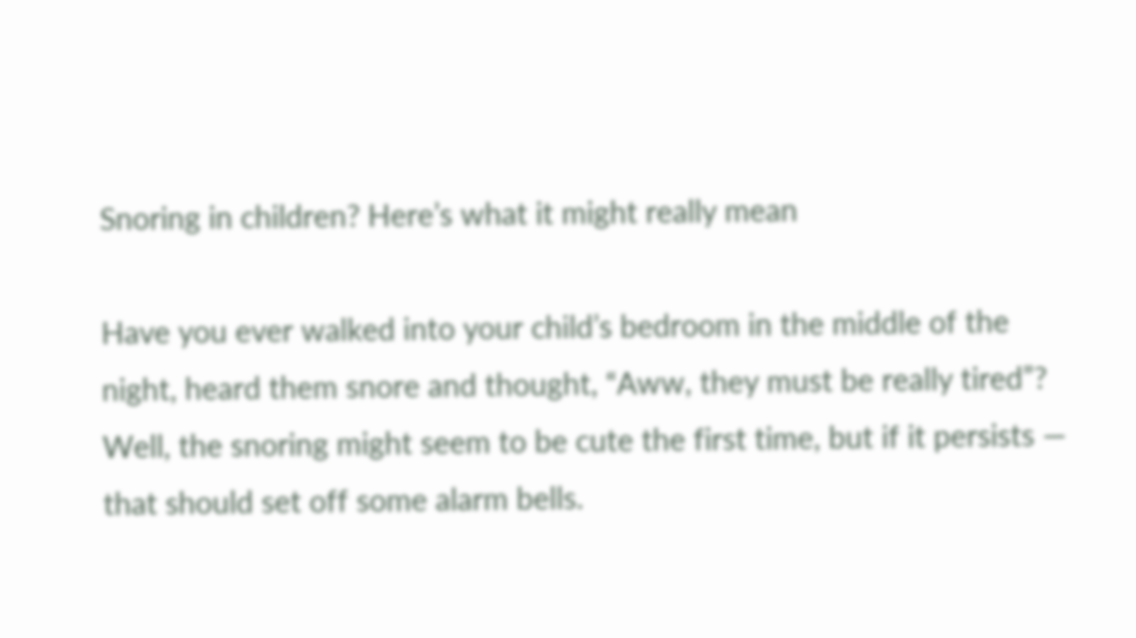Snoring in children? Here’s what it might really mean

Have you ever walked into your child’s bedroom in the middle of the night, heard them snore and thought, “Aww, they must be really tired”? Well, the snoring might seem to be cute the first time, but if it persists — that should set off some alarm bells.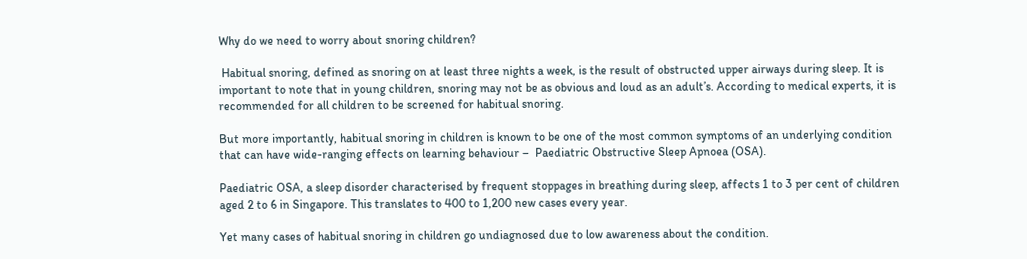Why do we need to worry about snoring children?

 Habitual snoring, defined as snoring on at least three nights a week, is the result of obstructed upper airways during sleep. It is important to note that in young children, snoring may not be as obvious and loud as an adult’s. According to medical experts, it is recommended for all children to be screened for habitual snoring.

But more importantly, habitual snoring in children is known to be one of the most common symptoms of an underlying condition that can have wide-ranging effects on learning behaviour –  Paediatric Obstructive Sleep Apnoea (OSA).

Paediatric OSA, a sleep disorder characterised by frequent stoppages in breathing during sleep, affects 1 to 3 per cent of children aged 2 to 6 in Singapore. This translates to 400 to 1,200 new cases every year.

Yet many cases of habitual snoring in children go undiagnosed due to low awareness about the condition.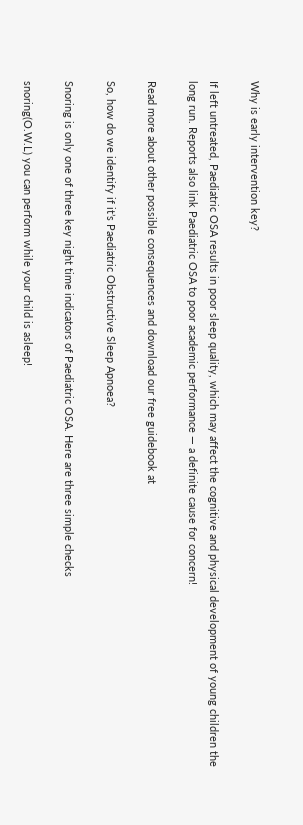Why is early intervention key?

If left untreated, Paediatric OSA results in poor sleep quality, which may affect the cognitive and physical development of young children the long run. Reports also link Paediatric OSA to poor academic performance — a definite cause for concern!

Read more about other possible consequences and download our free guidebook at

So, how do we identify if it’s Paediatric Obstructive Sleep Apnoea?

Snoring is only one of three key night time indicators of Paediatric OSA. Here are three simple checks

snoring(O.W.L) you can perform while your child is asleep!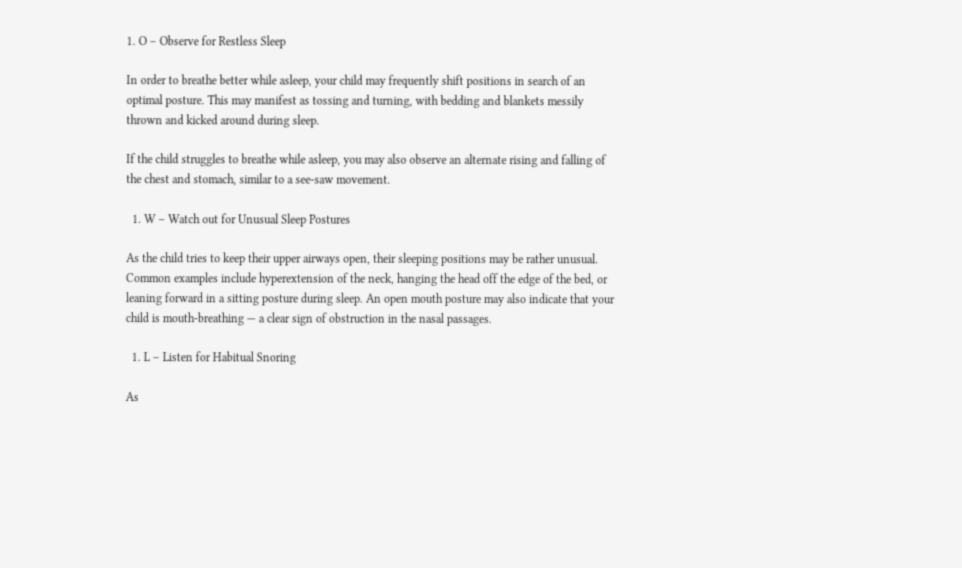1. O – Observe for Restless Sleep

In order to breathe better while asleep, your child may frequently shift positions in search of an optimal posture. This may manifest as tossing and turning, with bedding and blankets messily thrown and kicked around during sleep.

If the child struggles to breathe while asleep, you may also observe an alternate rising and falling of the chest and stomach, similar to a see-saw movement.

  1. W – Watch out for Unusual Sleep Postures

As the child tries to keep their upper airways open, their sleeping positions may be rather unusual. Common examples include hyperextension of the neck, hanging the head off the edge of the bed, or leaning forward in a sitting posture during sleep. An open mouth posture may also indicate that your child is mouth-breathing — a clear sign of obstruction in the nasal passages.

  1. L – Listen for Habitual Snoring

As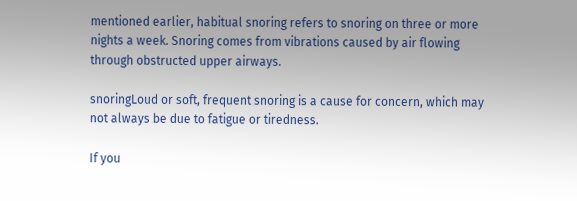mentioned earlier, habitual snoring refers to snoring on three or more nights a week. Snoring comes from vibrations caused by air flowing through obstructed upper airways.

snoringLoud or soft, frequent snoring is a cause for concern, which may not always be due to fatigue or tiredness.

If you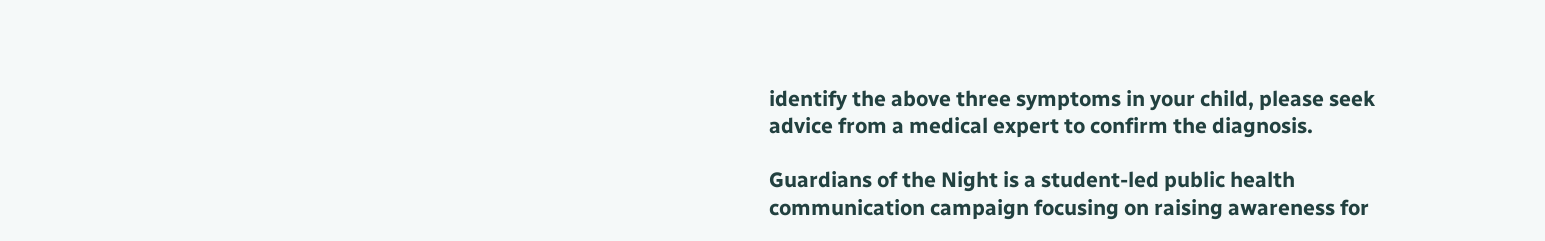identify the above three symptoms in your child, please seek advice from a medical expert to confirm the diagnosis.

Guardians of the Night is a student-led public health communication campaign focusing on raising awareness for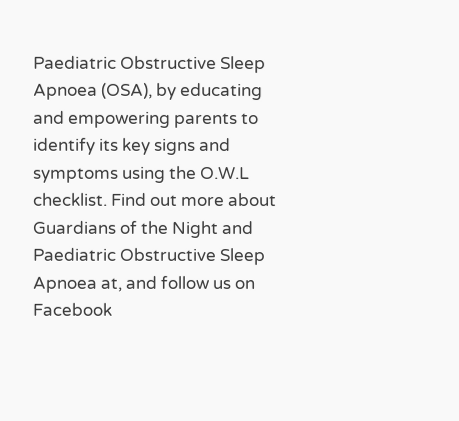Paediatric Obstructive Sleep Apnoea (OSA), by educating and empowering parents to identify its key signs and symptoms using the O.W.L checklist. Find out more about Guardians of the Night and Paediatric Obstructive Sleep Apnoea at, and follow us on Facebook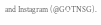and Instagram (@GOTNSG).